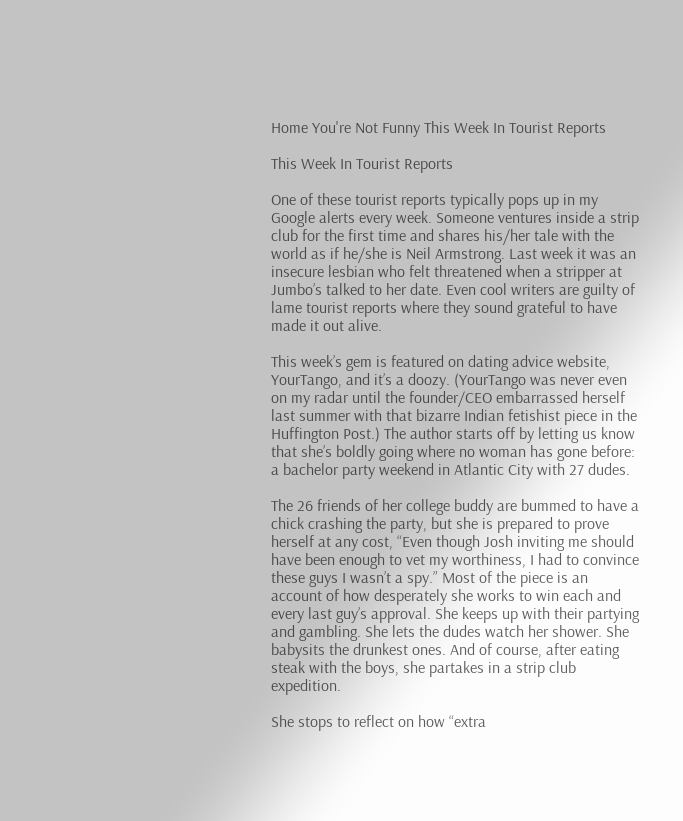Home You're Not Funny This Week In Tourist Reports

This Week In Tourist Reports

One of these tourist reports typically pops up in my Google alerts every week. Someone ventures inside a strip club for the first time and shares his/her tale with the world as if he/she is Neil Armstrong. Last week it was an insecure lesbian who felt threatened when a stripper at Jumbo’s talked to her date. Even cool writers are guilty of lame tourist reports where they sound grateful to have made it out alive.

This week’s gem is featured on dating advice website, YourTango, and it’s a doozy. (YourTango was never even on my radar until the founder/CEO embarrassed herself last summer with that bizarre Indian fetishist piece in the Huffington Post.) The author starts off by letting us know that she’s boldly going where no woman has gone before: a bachelor party weekend in Atlantic City with 27 dudes.

The 26 friends of her college buddy are bummed to have a chick crashing the party, but she is prepared to prove herself at any cost, “Even though Josh inviting me should have been enough to vet my worthiness, I had to convince these guys I wasn’t a spy.” Most of the piece is an account of how desperately she works to win each and every last guy’s approval. She keeps up with their partying and gambling. She lets the dudes watch her shower. She babysits the drunkest ones. And of course, after eating steak with the boys, she partakes in a strip club expedition.

She stops to reflect on how “extra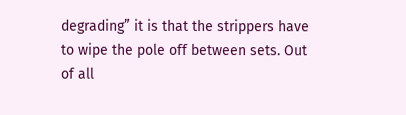degrading” it is that the strippers have to wipe the pole off between sets. Out of all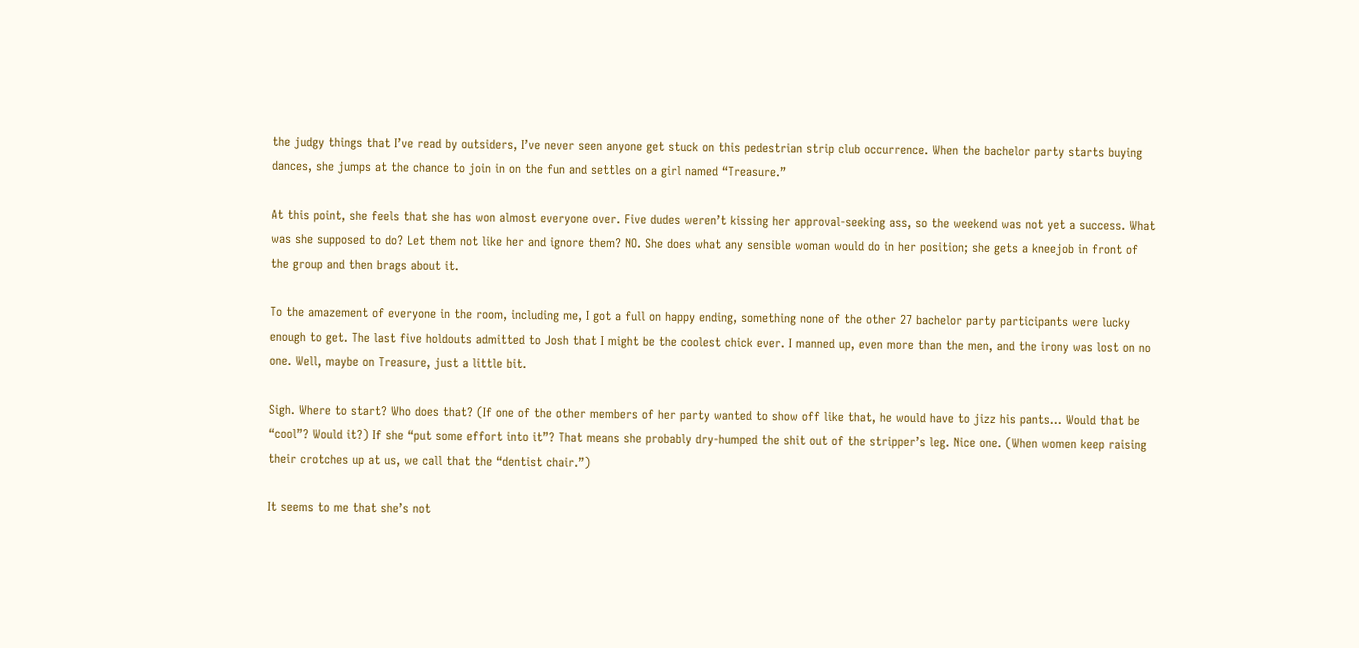the judgy things that I’ve read by outsiders, I’ve never seen anyone get stuck on this pedestrian strip club occurrence. When the bachelor party starts buying dances, she jumps at the chance to join in on the fun and settles on a girl named “Treasure.”

At this point, she feels that she has won almost everyone over. Five dudes weren’t kissing her approval-seeking ass, so the weekend was not yet a success. What was she supposed to do? Let them not like her and ignore them? NO. She does what any sensible woman would do in her position; she gets a kneejob in front of the group and then brags about it.

To the amazement of everyone in the room, including me, I got a full on happy ending, something none of the other 27 bachelor party participants were lucky enough to get. The last five holdouts admitted to Josh that I might be the coolest chick ever. I manned up, even more than the men, and the irony was lost on no one. Well, maybe on Treasure, just a little bit.

Sigh. Where to start? Who does that? (If one of the other members of her party wanted to show off like that, he would have to jizz his pants… Would that be “cool”? Would it?) If she “put some effort into it”? That means she probably dry-humped the shit out of the stripper’s leg. Nice one. (When women keep raising their crotches up at us, we call that the “dentist chair.”)

It seems to me that she’s not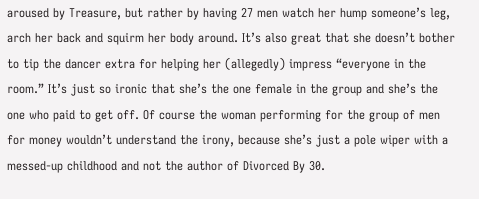aroused by Treasure, but rather by having 27 men watch her hump someone’s leg, arch her back and squirm her body around. It’s also great that she doesn’t bother to tip the dancer extra for helping her (allegedly) impress “everyone in the room.” It’s just so ironic that she’s the one female in the group and she’s the one who paid to get off. Of course the woman performing for the group of men for money wouldn’t understand the irony, because she’s just a pole wiper with a messed-up childhood and not the author of Divorced By 30.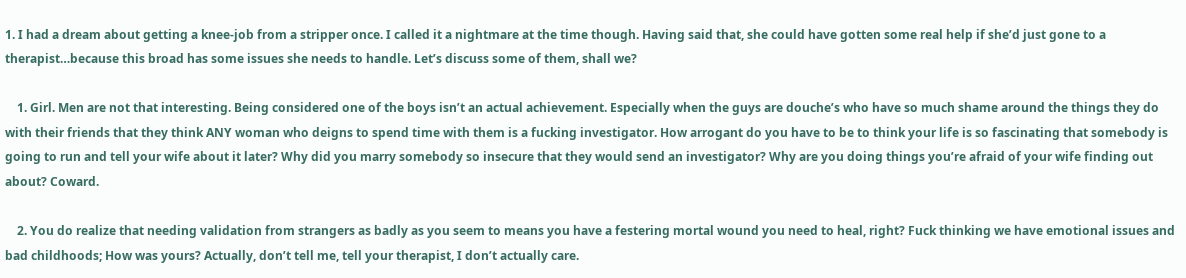1. I had a dream about getting a knee-job from a stripper once. I called it a nightmare at the time though. Having said that, she could have gotten some real help if she’d just gone to a therapist…because this broad has some issues she needs to handle. Let’s discuss some of them, shall we?

    1. Girl. Men are not that interesting. Being considered one of the boys isn’t an actual achievement. Especially when the guys are douche’s who have so much shame around the things they do with their friends that they think ANY woman who deigns to spend time with them is a fucking investigator. How arrogant do you have to be to think your life is so fascinating that somebody is going to run and tell your wife about it later? Why did you marry somebody so insecure that they would send an investigator? Why are you doing things you’re afraid of your wife finding out about? Coward.

    2. You do realize that needing validation from strangers as badly as you seem to means you have a festering mortal wound you need to heal, right? Fuck thinking we have emotional issues and bad childhoods; How was yours? Actually, don’t tell me, tell your therapist, I don’t actually care.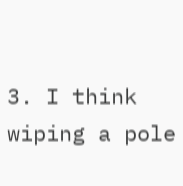3. I think wiping a pole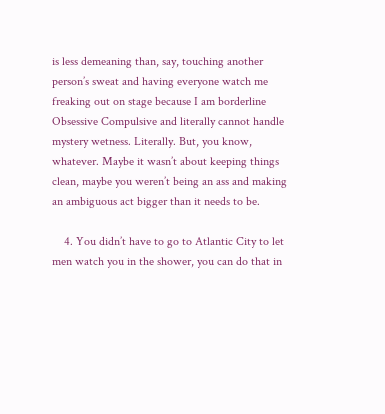is less demeaning than, say, touching another person’s sweat and having everyone watch me freaking out on stage because I am borderline Obsessive Compulsive and literally cannot handle mystery wetness. Literally. But, you know, whatever. Maybe it wasn’t about keeping things clean, maybe you weren’t being an ass and making an ambiguous act bigger than it needs to be.

    4. You didn’t have to go to Atlantic City to let men watch you in the shower, you can do that in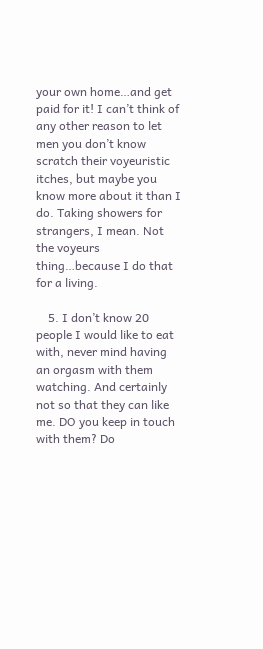your own home…and get paid for it! I can’t think of any other reason to let men you don’t know scratch their voyeuristic itches, but maybe you know more about it than I do. Taking showers for strangers, I mean. Not the voyeurs thing…because I do that for a living.

    5. I don’t know 20 people I would like to eat with, never mind having an orgasm with them watching. And certainly not so that they can like me. DO you keep in touch with them? Do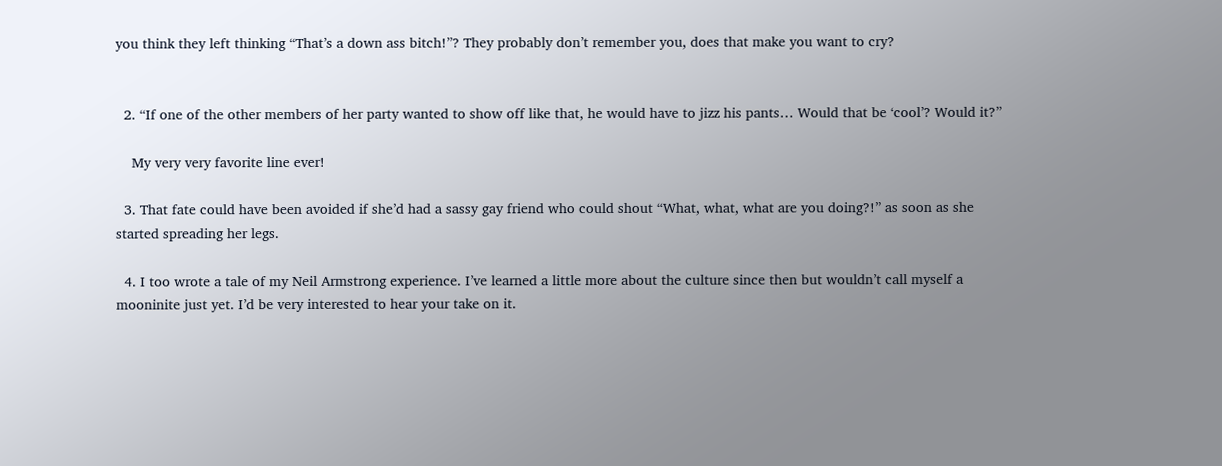you think they left thinking “That’s a down ass bitch!”? They probably don’t remember you, does that make you want to cry?


  2. “If one of the other members of her party wanted to show off like that, he would have to jizz his pants… Would that be ‘cool’? Would it?”

    My very very favorite line ever!

  3. That fate could have been avoided if she’d had a sassy gay friend who could shout “What, what, what are you doing?!” as soon as she started spreading her legs.

  4. I too wrote a tale of my Neil Armstrong experience. I’ve learned a little more about the culture since then but wouldn’t call myself a mooninite just yet. I’d be very interested to hear your take on it.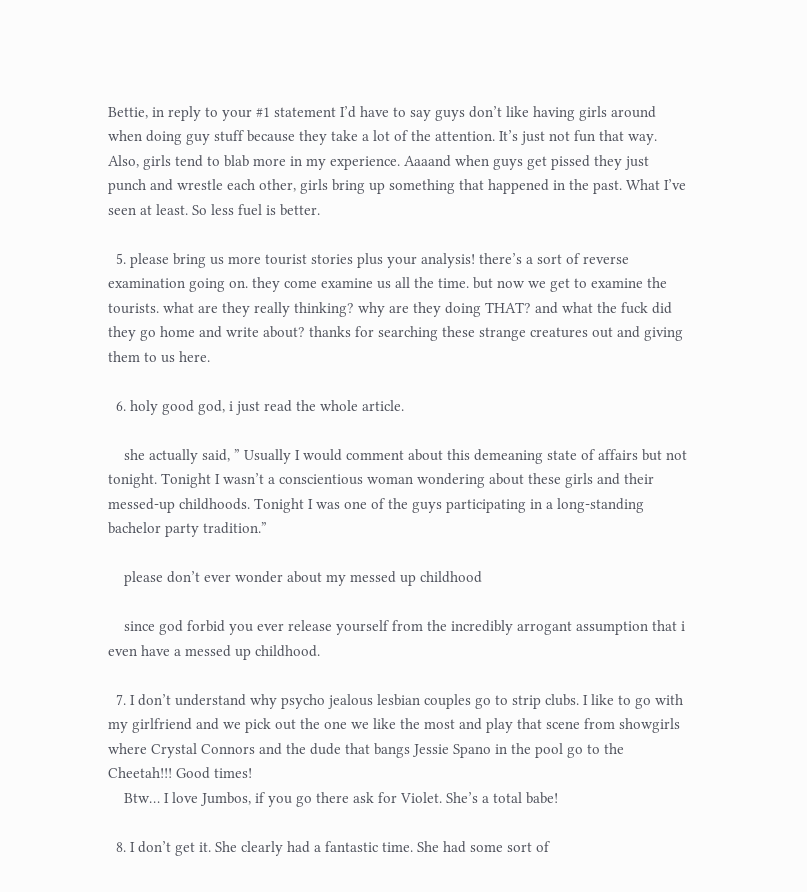Bettie, in reply to your #1 statement I’d have to say guys don’t like having girls around when doing guy stuff because they take a lot of the attention. It’s just not fun that way. Also, girls tend to blab more in my experience. Aaaand when guys get pissed they just punch and wrestle each other, girls bring up something that happened in the past. What I’ve seen at least. So less fuel is better.

  5. please bring us more tourist stories plus your analysis! there’s a sort of reverse examination going on. they come examine us all the time. but now we get to examine the tourists. what are they really thinking? why are they doing THAT? and what the fuck did they go home and write about? thanks for searching these strange creatures out and giving them to us here.

  6. holy good god, i just read the whole article.

    she actually said, ” Usually I would comment about this demeaning state of affairs but not tonight. Tonight I wasn’t a conscientious woman wondering about these girls and their messed-up childhoods. Tonight I was one of the guys participating in a long-standing bachelor party tradition.”

    please don’t ever wonder about my messed up childhood

    since god forbid you ever release yourself from the incredibly arrogant assumption that i even have a messed up childhood.

  7. I don’t understand why psycho jealous lesbian couples go to strip clubs. I like to go with my girlfriend and we pick out the one we like the most and play that scene from showgirls where Crystal Connors and the dude that bangs Jessie Spano in the pool go to the Cheetah!!! Good times!
    Btw… I love Jumbos, if you go there ask for Violet. She’s a total babe!

  8. I don’t get it. She clearly had a fantastic time. She had some sort of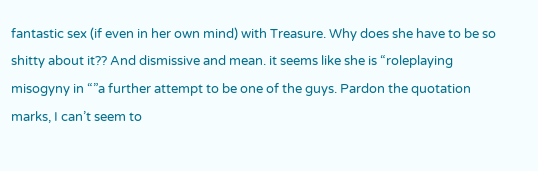fantastic sex (if even in her own mind) with Treasure. Why does she have to be so shitty about it?? And dismissive and mean. it seems like she is “roleplaying misogyny in “”a further attempt to be one of the guys. Pardon the quotation marks, I can’t seem to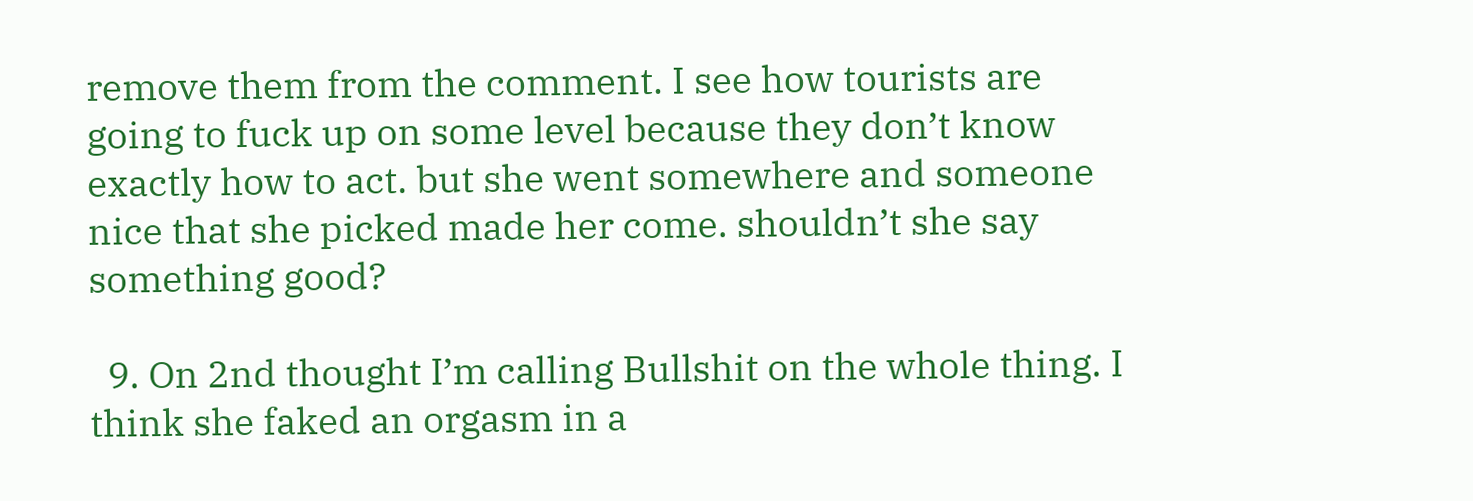remove them from the comment. I see how tourists are going to fuck up on some level because they don’t know exactly how to act. but she went somewhere and someone nice that she picked made her come. shouldn’t she say something good?

  9. On 2nd thought I’m calling Bullshit on the whole thing. I think she faked an orgasm in a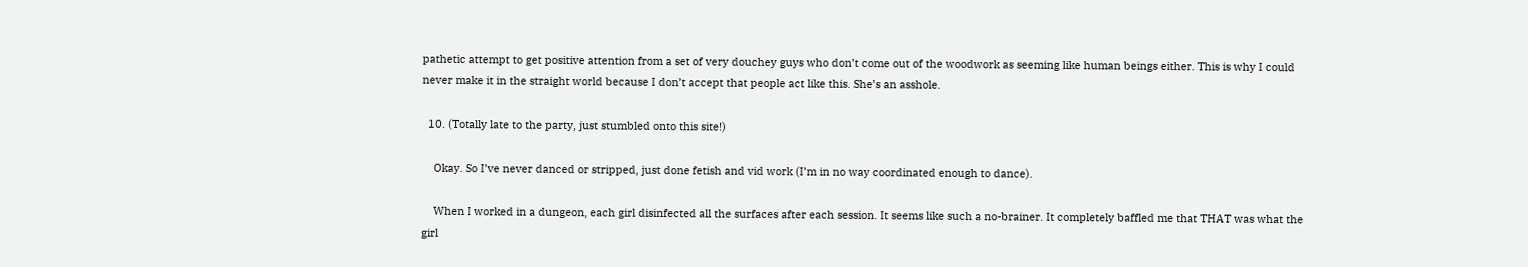pathetic attempt to get positive attention from a set of very douchey guys who don’t come out of the woodwork as seeming like human beings either. This is why I could never make it in the straight world because I don’t accept that people act like this. She’s an asshole.

  10. (Totally late to the party, just stumbled onto this site!)

    Okay. So I’ve never danced or stripped, just done fetish and vid work (I’m in no way coordinated enough to dance).

    When I worked in a dungeon, each girl disinfected all the surfaces after each session. It seems like such a no-brainer. It completely baffled me that THAT was what the girl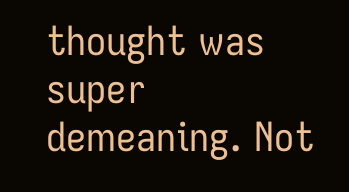thought was super demeaning. Not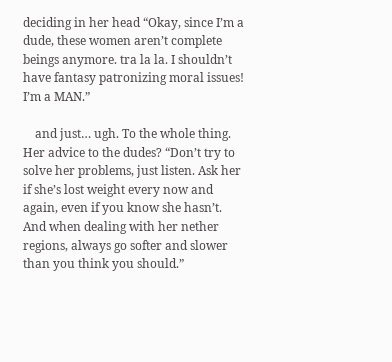deciding in her head “Okay, since I’m a dude, these women aren’t complete beings anymore. tra la la. I shouldn’t have fantasy patronizing moral issues! I’m a MAN.”

    and just… ugh. To the whole thing. Her advice to the dudes? “Don’t try to solve her problems, just listen. Ask her if she’s lost weight every now and again, even if you know she hasn’t. And when dealing with her nether regions, always go softer and slower than you think you should.”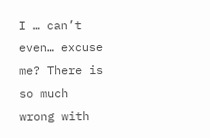I … can’t even… excuse me? There is so much wrong with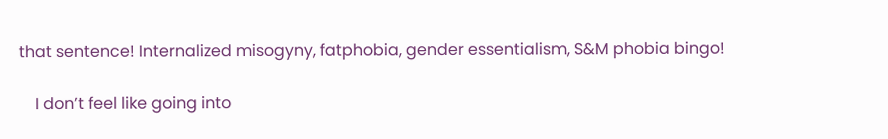that sentence! Internalized misogyny, fatphobia, gender essentialism, S&M phobia bingo!

    I don’t feel like going into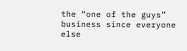the “one of the guys” business since everyone else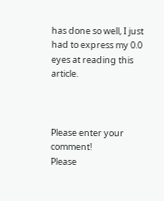has done so well, I just had to express my 0.0 eyes at reading this article.



Please enter your comment!
Please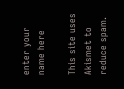enter your name here

This site uses Akismet to reduce spam.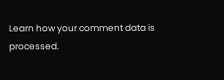Learn how your comment data is processed.